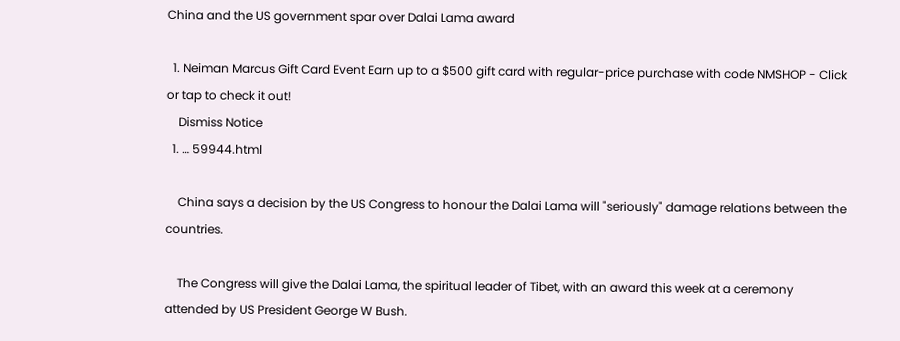China and the US government spar over Dalai Lama award

  1. Neiman Marcus Gift Card Event Earn up to a $500 gift card with regular-price purchase with code NMSHOP - Click or tap to check it out!
    Dismiss Notice
  1. … 59944.html

    China says a decision by the US Congress to honour the Dalai Lama will "seriously" damage relations between the countries.

    The Congress will give the Dalai Lama, the spiritual leader of Tibet, with an award this week at a ceremony attended by US President George W Bush.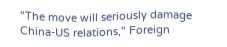"The move will seriously damage China-US relations," Foreign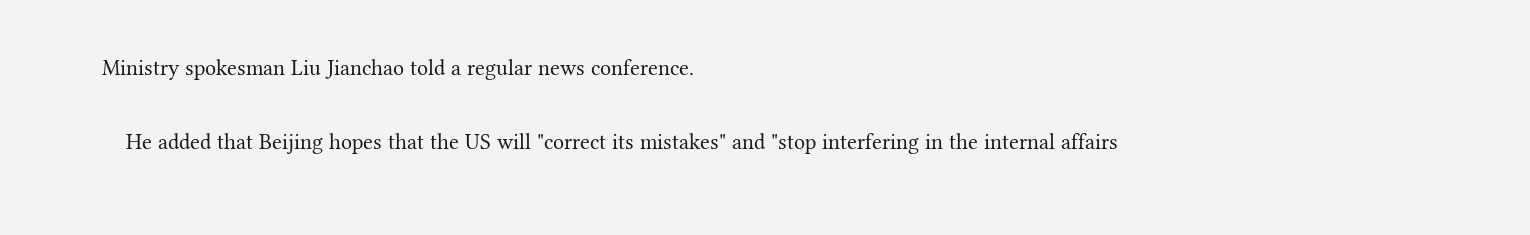Ministry spokesman Liu Jianchao told a regular news conference.

    He added that Beijing hopes that the US will "correct its mistakes" and "stop interfering in the internal affairs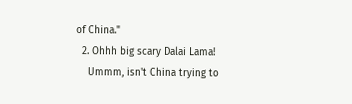of China."
  2. Ohhh big scary Dalai Lama!
    Ummm, isn't China trying to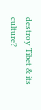destroy Tibet & its culture?